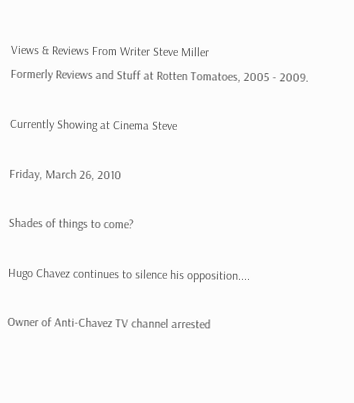Views & Reviews From Writer Steve Miller
Formerly Reviews and Stuff at Rotten Tomatoes, 2005 - 2009.

Currently Showing at Cinema Steve

Friday, March 26, 2010

Shades of things to come?

Hugo Chavez continues to silence his opposition....

Owner of Anti-Chavez TV channel arrested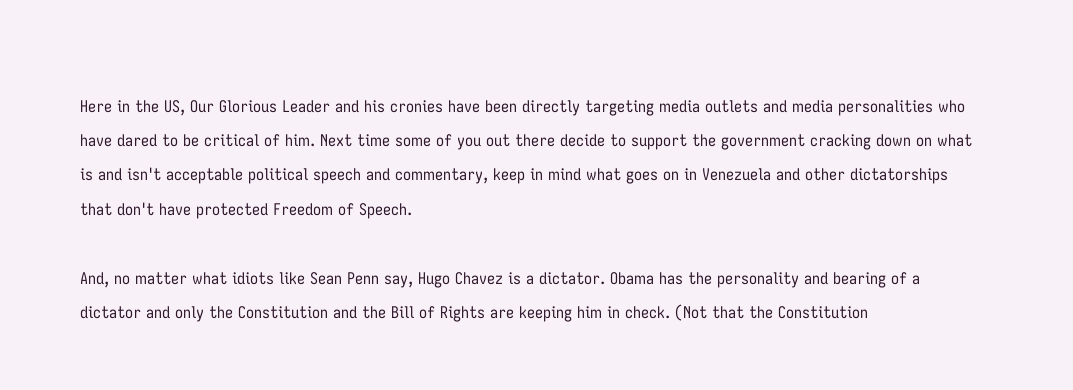Here in the US, Our Glorious Leader and his cronies have been directly targeting media outlets and media personalities who have dared to be critical of him. Next time some of you out there decide to support the government cracking down on what is and isn't acceptable political speech and commentary, keep in mind what goes on in Venezuela and other dictatorships that don't have protected Freedom of Speech.

And, no matter what idiots like Sean Penn say, Hugo Chavez is a dictator. Obama has the personality and bearing of a dictator and only the Constitution and the Bill of Rights are keeping him in check. (Not that the Constitution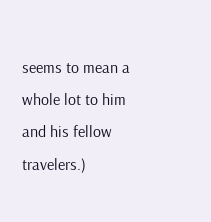seems to mean a whole lot to him and his fellow travelers.)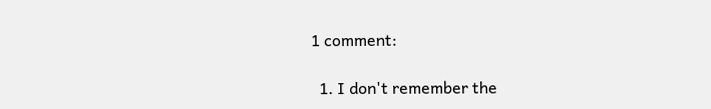1 comment:

  1. I don't remember the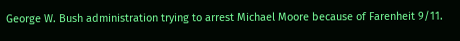George W. Bush administration trying to arrest Michael Moore because of Farenheit 9/11.